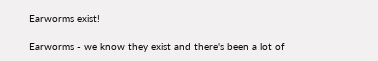Earworms exist!

Earworms - we know they exist and there's been a lot of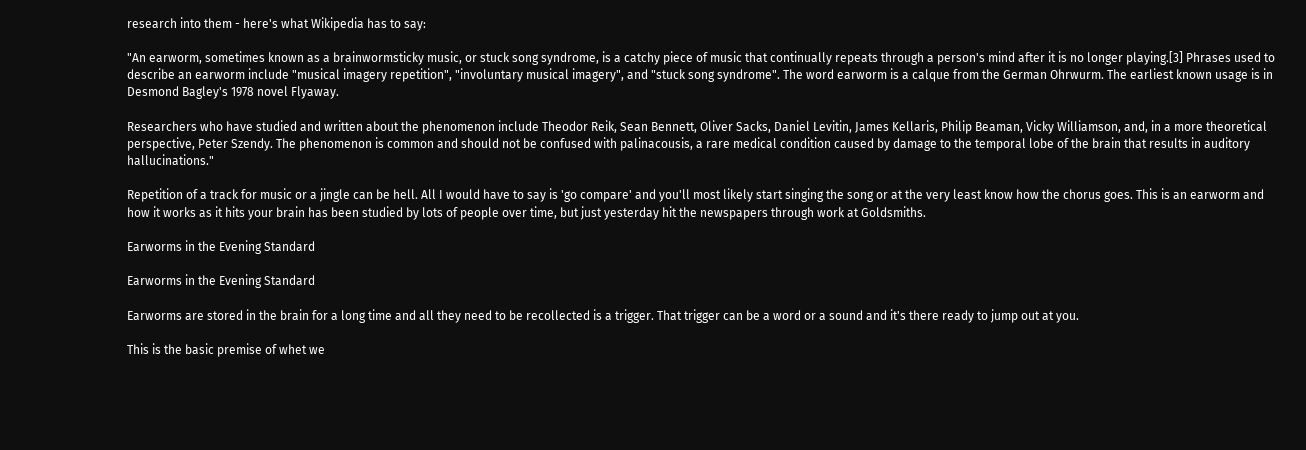research into them - here's what Wikipedia has to say:

"An earworm, sometimes known as a brainwormsticky music, or stuck song syndrome, is a catchy piece of music that continually repeats through a person's mind after it is no longer playing.[3] Phrases used to describe an earworm include "musical imagery repetition", "involuntary musical imagery", and "stuck song syndrome". The word earworm is a calque from the German Ohrwurm. The earliest known usage is in Desmond Bagley's 1978 novel Flyaway.

Researchers who have studied and written about the phenomenon include Theodor Reik, Sean Bennett, Oliver Sacks, Daniel Levitin, James Kellaris, Philip Beaman, Vicky Williamson, and, in a more theoretical perspective, Peter Szendy. The phenomenon is common and should not be confused with palinacousis, a rare medical condition caused by damage to the temporal lobe of the brain that results in auditory hallucinations."

Repetition of a track for music or a jingle can be hell. All I would have to say is 'go compare' and you'll most likely start singing the song or at the very least know how the chorus goes. This is an earworm and how it works as it hits your brain has been studied by lots of people over time, but just yesterday hit the newspapers through work at Goldsmiths.

Earworms in the Evening Standard

Earworms in the Evening Standard

Earworms are stored in the brain for a long time and all they need to be recollected is a trigger. That trigger can be a word or a sound and it's there ready to jump out at you.

This is the basic premise of whet we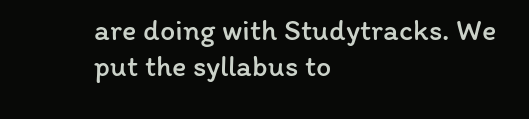are doing with Studytracks. We put the syllabus to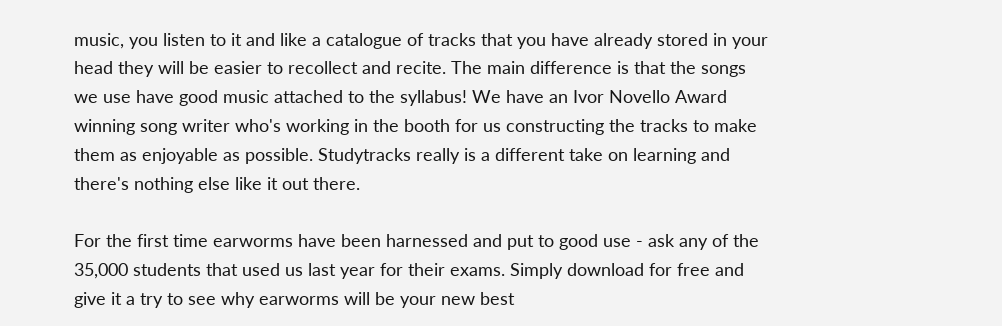music, you listen to it and like a catalogue of tracks that you have already stored in your head they will be easier to recollect and recite. The main difference is that the songs we use have good music attached to the syllabus! We have an Ivor Novello Award winning song writer who's working in the booth for us constructing the tracks to make them as enjoyable as possible. Studytracks really is a different take on learning and there's nothing else like it out there.

For the first time earworms have been harnessed and put to good use - ask any of the 35,000 students that used us last year for their exams. Simply download for free and give it a try to see why earworms will be your new best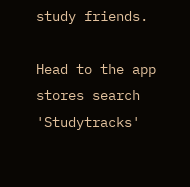study friends.

Head to the app stores search 'Studytracks'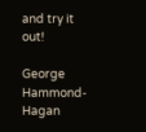and try it out!

George Hammond-Hagan